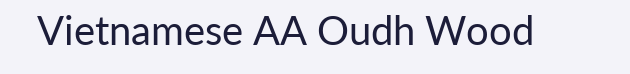Vietnamese AA Oudh Wood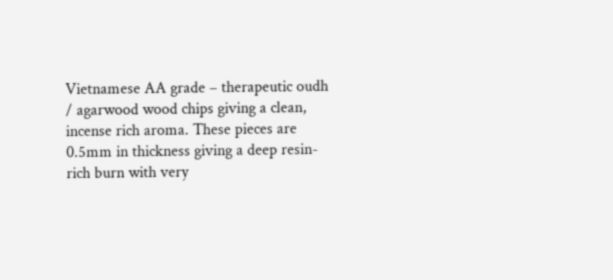Vietnamese AA grade – therapeutic oudh / agarwood wood chips giving a clean, incense rich aroma. These pieces are 0.5mm in thickness giving a deep resin-rich burn with very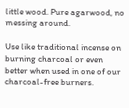little wood. Pure agarwood, no messing around.

Use like traditional incense on burning charcoal or even better when used in one of our charcoal-free burners.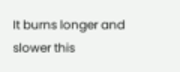It burns longer and slower this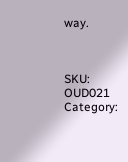way.



SKU: OUD021 Category: